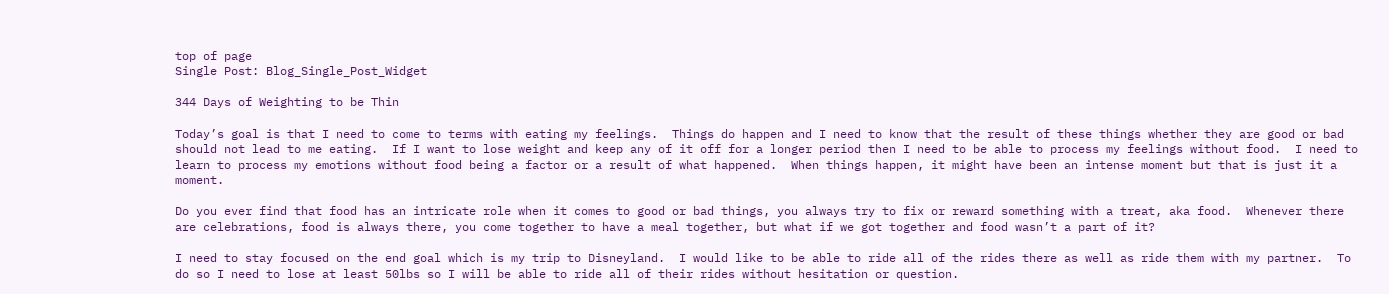top of page
Single Post: Blog_Single_Post_Widget

344 Days of Weighting to be Thin

Today’s goal is that I need to come to terms with eating my feelings.  Things do happen and I need to know that the result of these things whether they are good or bad should not lead to me eating.  If I want to lose weight and keep any of it off for a longer period then I need to be able to process my feelings without food.  I need to learn to process my emotions without food being a factor or a result of what happened.  When things happen, it might have been an intense moment but that is just it a moment.

Do you ever find that food has an intricate role when it comes to good or bad things, you always try to fix or reward something with a treat, aka food.  Whenever there are celebrations, food is always there, you come together to have a meal together, but what if we got together and food wasn’t a part of it?

I need to stay focused on the end goal which is my trip to Disneyland.  I would like to be able to ride all of the rides there as well as ride them with my partner.  To do so I need to lose at least 50lbs so I will be able to ride all of their rides without hesitation or question.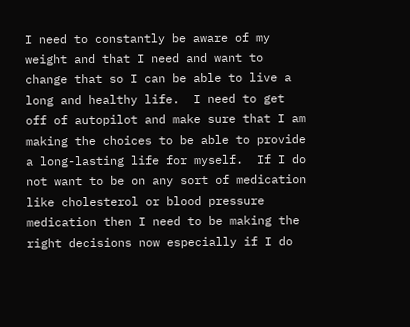I need to constantly be aware of my weight and that I need and want to change that so I can be able to live a long and healthy life.  I need to get off of autopilot and make sure that I am making the choices to be able to provide a long-lasting life for myself.  If I do not want to be on any sort of medication like cholesterol or blood pressure medication then I need to be making the right decisions now especially if I do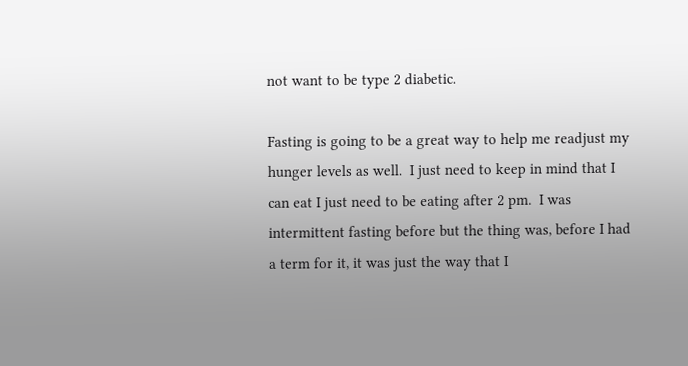not want to be type 2 diabetic.

Fasting is going to be a great way to help me readjust my hunger levels as well.  I just need to keep in mind that I can eat I just need to be eating after 2 pm.  I was intermittent fasting before but the thing was, before I had a term for it, it was just the way that I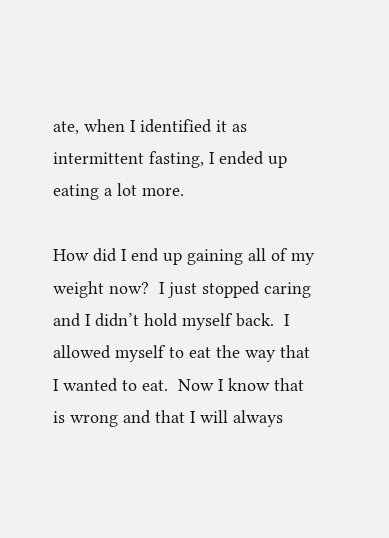ate, when I identified it as intermittent fasting, I ended up eating a lot more.

How did I end up gaining all of my weight now?  I just stopped caring and I didn’t hold myself back.  I allowed myself to eat the way that I wanted to eat.  Now I know that is wrong and that I will always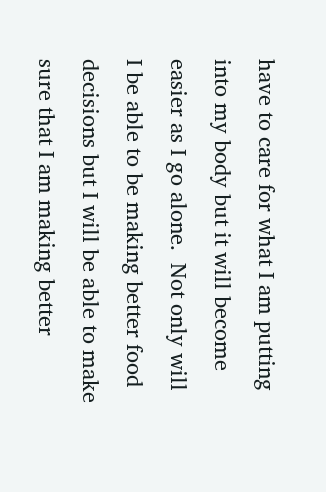have to care for what I am putting into my body but it will become easier as I go alone.  Not only will I be able to be making better food decisions but I will be able to make sure that I am making better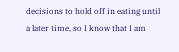decisions to hold off in eating until a later time, so I know that I am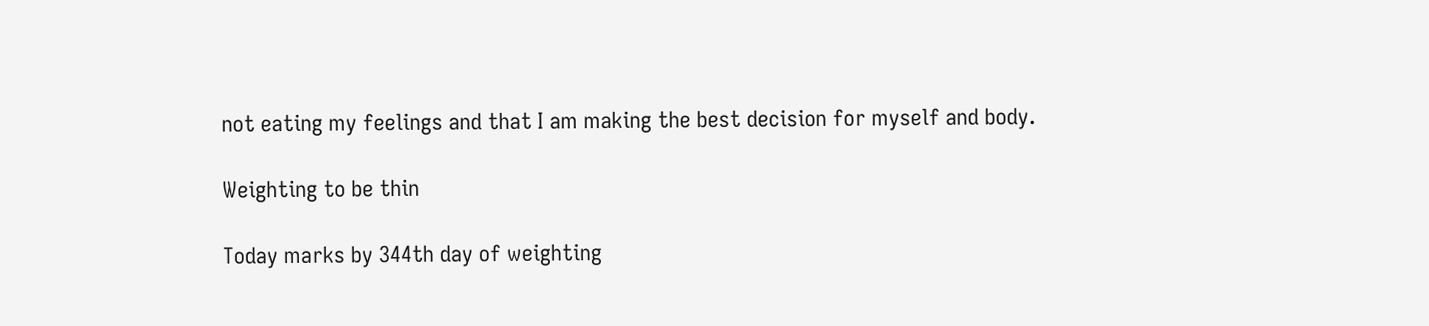not eating my feelings and that I am making the best decision for myself and body.

Weighting to be thin

Today marks by 344th day of weighting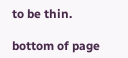to be thin.

bottom of page